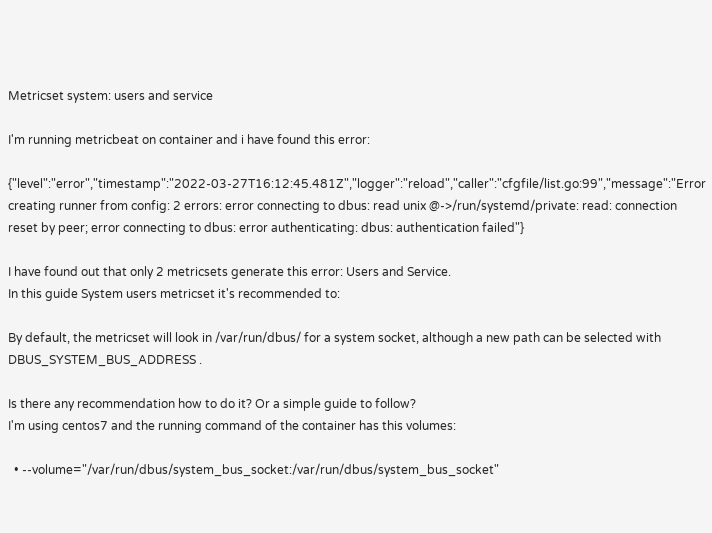Metricset system: users and service

I'm running metricbeat on container and i have found this error:

{"level":"error","timestamp":"2022-03-27T16:12:45.481Z","logger":"reload","caller":"cfgfile/list.go:99","message":"Error creating runner from config: 2 errors: error connecting to dbus: read unix @->/run/systemd/private: read: connection reset by peer; error connecting to dbus: error authenticating: dbus: authentication failed"}

I have found out that only 2 metricsets generate this error: Users and Service.
In this guide System users metricset it's recommended to:

By default, the metricset will look in /var/run/dbus/ for a system socket, although a new path can be selected with DBUS_SYSTEM_BUS_ADDRESS .

Is there any recommendation how to do it? Or a simple guide to follow?
I'm using centos7 and the running command of the container has this volumes:

  • --volume="/var/run/dbus/system_bus_socket:/var/run/dbus/system_bus_socket"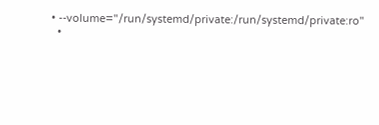• --volume="/run/systemd/private:/run/systemd/private:ro"
  •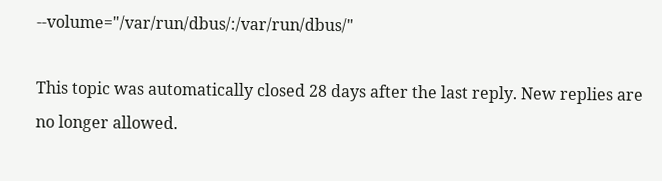--volume="/var/run/dbus/:/var/run/dbus/"

This topic was automatically closed 28 days after the last reply. New replies are no longer allowed.